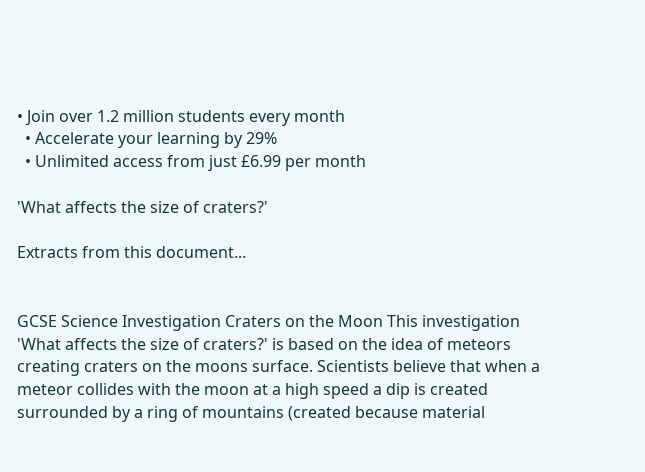• Join over 1.2 million students every month
  • Accelerate your learning by 29%
  • Unlimited access from just £6.99 per month

'What affects the size of craters?'

Extracts from this document...


GCSE Science Investigation Craters on the Moon This investigation 'What affects the size of craters?' is based on the idea of meteors creating craters on the moons surface. Scientists believe that when a meteor collides with the moon at a high speed a dip is created surrounded by a ring of mountains (created because material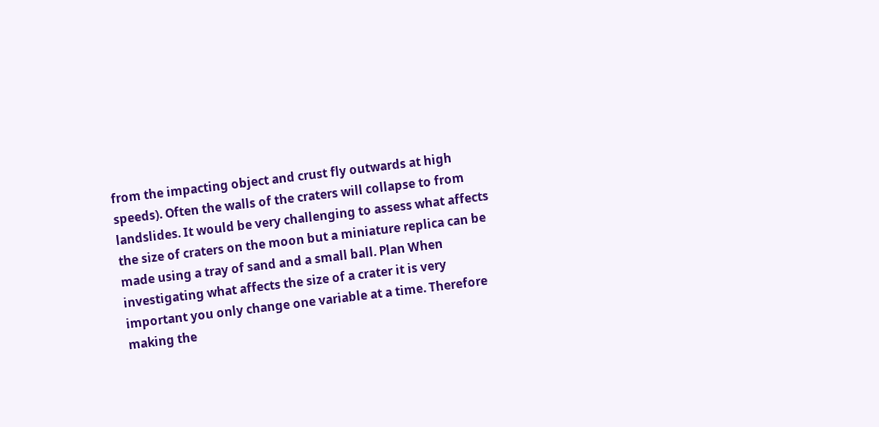from the impacting object and crust fly outwards at high speeds). Often the walls of the craters will collapse to from landslides. It would be very challenging to assess what affects the size of craters on the moon but a miniature replica can be made using a tray of sand and a small ball. Plan When investigating what affects the size of a crater it is very important you only change one variable at a time. Therefore making the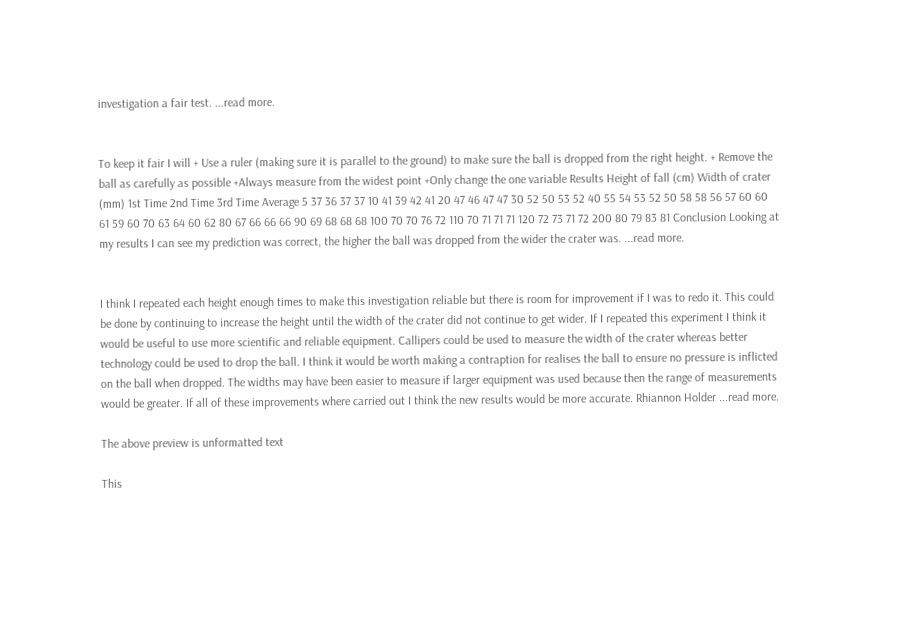investigation a fair test. ...read more.


To keep it fair I will + Use a ruler (making sure it is parallel to the ground) to make sure the ball is dropped from the right height. + Remove the ball as carefully as possible +Always measure from the widest point +Only change the one variable Results Height of fall (cm) Width of crater (mm) 1st Time 2nd Time 3rd Time Average 5 37 36 37 37 10 41 39 42 41 20 47 46 47 47 30 52 50 53 52 40 55 54 53 52 50 58 58 56 57 60 60 61 59 60 70 63 64 60 62 80 67 66 66 66 90 69 68 68 68 100 70 70 76 72 110 70 71 71 71 120 72 73 71 72 200 80 79 83 81 Conclusion Looking at my results I can see my prediction was correct, the higher the ball was dropped from the wider the crater was. ...read more.


I think I repeated each height enough times to make this investigation reliable but there is room for improvement if I was to redo it. This could be done by continuing to increase the height until the width of the crater did not continue to get wider. If I repeated this experiment I think it would be useful to use more scientific and reliable equipment. Callipers could be used to measure the width of the crater whereas better technology could be used to drop the ball. I think it would be worth making a contraption for realises the ball to ensure no pressure is inflicted on the ball when dropped. The widths may have been easier to measure if larger equipment was used because then the range of measurements would be greater. If all of these improvements where carried out I think the new results would be more accurate. Rhiannon Holder ...read more.

The above preview is unformatted text

This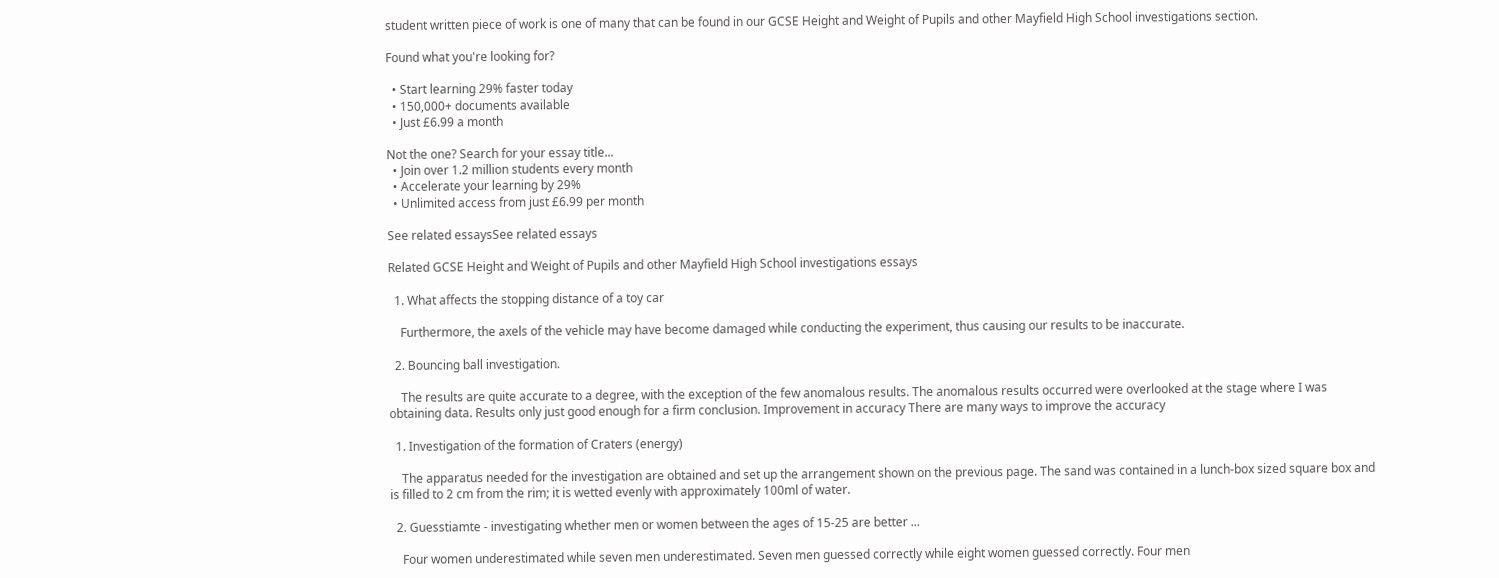student written piece of work is one of many that can be found in our GCSE Height and Weight of Pupils and other Mayfield High School investigations section.

Found what you're looking for?

  • Start learning 29% faster today
  • 150,000+ documents available
  • Just £6.99 a month

Not the one? Search for your essay title...
  • Join over 1.2 million students every month
  • Accelerate your learning by 29%
  • Unlimited access from just £6.99 per month

See related essaysSee related essays

Related GCSE Height and Weight of Pupils and other Mayfield High School investigations essays

  1. What affects the stopping distance of a toy car

    Furthermore, the axels of the vehicle may have become damaged while conducting the experiment, thus causing our results to be inaccurate.

  2. Bouncing ball investigation.

    The results are quite accurate to a degree, with the exception of the few anomalous results. The anomalous results occurred were overlooked at the stage where I was obtaining data. Results only just good enough for a firm conclusion. Improvement in accuracy There are many ways to improve the accuracy

  1. Investigation of the formation of Craters (energy)

    The apparatus needed for the investigation are obtained and set up the arrangement shown on the previous page. The sand was contained in a lunch-box sized square box and is filled to 2 cm from the rim; it is wetted evenly with approximately 100ml of water.

  2. Guesstiamte - investigating whether men or women between the ages of 15-25 are better ...

    Four women underestimated while seven men underestimated. Seven men guessed correctly while eight women guessed correctly. Four men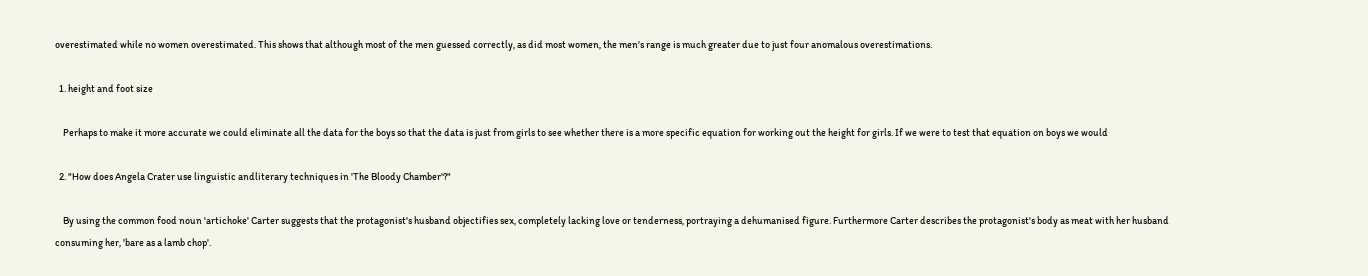overestimated while no women overestimated. This shows that although most of the men guessed correctly, as did most women, the men's range is much greater due to just four anomalous overestimations.

  1. height and foot size

    Perhaps to make it more accurate we could eliminate all the data for the boys so that the data is just from girls to see whether there is a more specific equation for working out the height for girls. If we were to test that equation on boys we would

  2. "How does Angela Crater use linguistic andliterary techniques in 'The Bloody Chamber'?"

    By using the common food noun 'artichoke' Carter suggests that the protagonist's husband objectifies sex, completely lacking love or tenderness, portraying a dehumanised figure. Furthermore Carter describes the protagonist's body as meat with her husband consuming her, 'bare as a lamb chop'.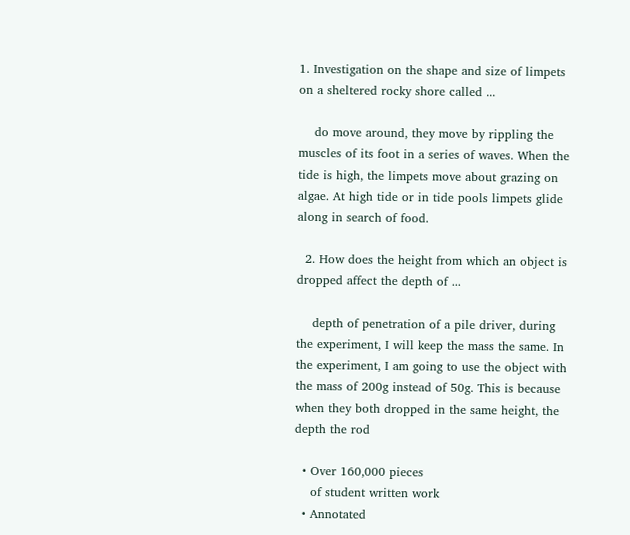1. Investigation on the shape and size of limpets on a sheltered rocky shore called ...

    do move around, they move by rippling the muscles of its foot in a series of waves. When the tide is high, the limpets move about grazing on algae. At high tide or in tide pools limpets glide along in search of food.

  2. How does the height from which an object is dropped affect the depth of ...

    depth of penetration of a pile driver, during the experiment, I will keep the mass the same. In the experiment, I am going to use the object with the mass of 200g instead of 50g. This is because when they both dropped in the same height, the depth the rod

  • Over 160,000 pieces
    of student written work
  • Annotated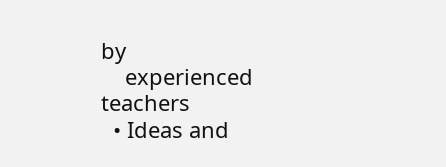by
    experienced teachers
  • Ideas and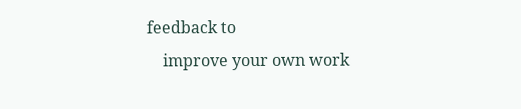feedback to
    improve your own work